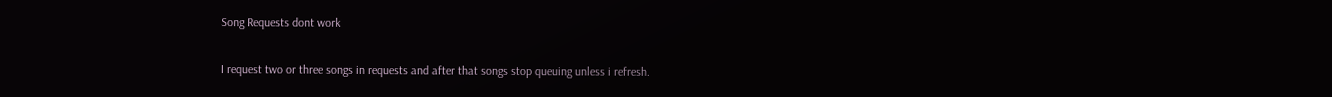Song Requests dont work

I request two or three songs in requests and after that songs stop queuing unless i refresh.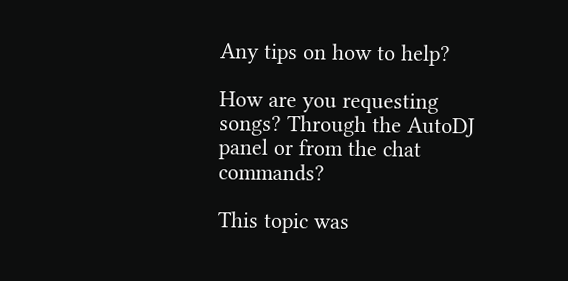Any tips on how to help?

How are you requesting songs? Through the AutoDJ panel or from the chat commands?

This topic was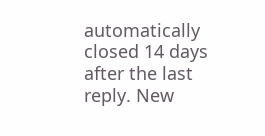automatically closed 14 days after the last reply. New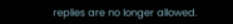replies are no longer allowed.